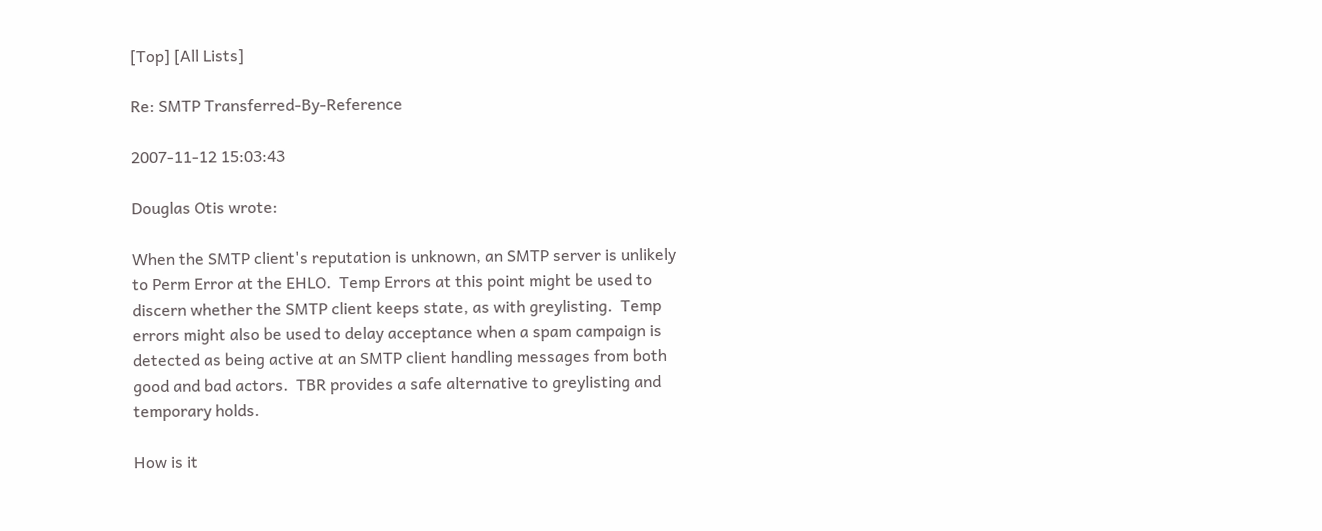[Top] [All Lists]

Re: SMTP Transferred-By-Reference

2007-11-12 15:03:43

Douglas Otis wrote:

When the SMTP client's reputation is unknown, an SMTP server is unlikely
to Perm Error at the EHLO.  Temp Errors at this point might be used to
discern whether the SMTP client keeps state, as with greylisting.  Temp
errors might also be used to delay acceptance when a spam campaign is
detected as being active at an SMTP client handling messages from both
good and bad actors.  TBR provides a safe alternative to greylisting and
temporary holds.

How is it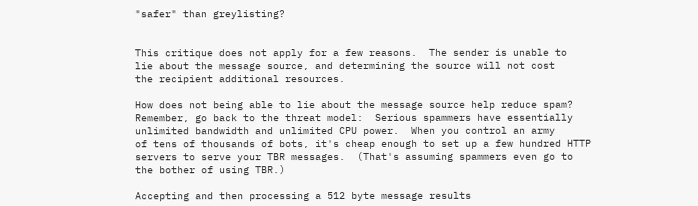"safer" than greylisting?


This critique does not apply for a few reasons.  The sender is unable to
lie about the message source, and determining the source will not cost
the recipient additional resources.

How does not being able to lie about the message source help reduce spam?
Remember, go back to the threat model:  Serious spammers have essentially
unlimited bandwidth and unlimited CPU power.  When you control an army
of tens of thousands of bots, it's cheap enough to set up a few hundred HTTP
servers to serve your TBR messages.  (That's assuming spammers even go to
the bother of using TBR.)

Accepting and then processing a 512 byte message results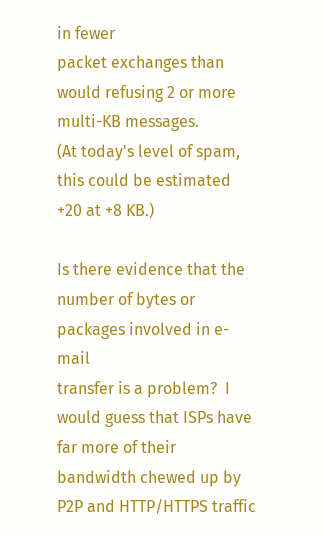in fewer
packet exchanges than would refusing 2 or more multi-KB messages.
(At today's level of spam, this could be estimated +20 at +8 KB.)

Is there evidence that the number of bytes or packages involved in e-mail
transfer is a problem?  I would guess that ISPs have far more of their
bandwidth chewed up by P2P and HTTP/HTTPS traffic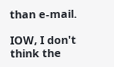than e-mail.

IOW, I don't think the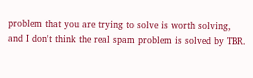problem that you are trying to solve is worth solving,
and I don't think the real spam problem is solved by TBR.